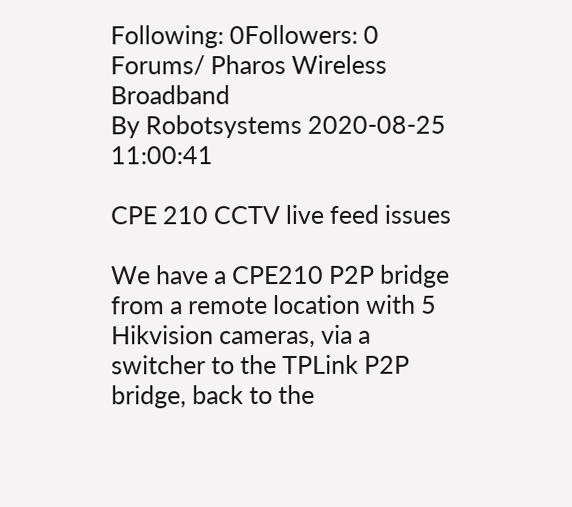Following: 0Followers: 0
Forums/ Pharos Wireless Broadband
By Robotsystems 2020-08-25 11:00:41

CPE 210 CCTV live feed issues

We have a CPE210 P2P bridge from a remote location with 5 Hikvision cameras, via a switcher to the TPLink P2P bridge, back to the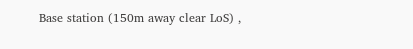Base station (150m away clear LoS) ,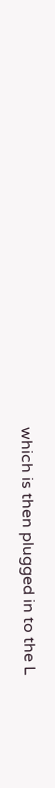which is then plugged in to the L